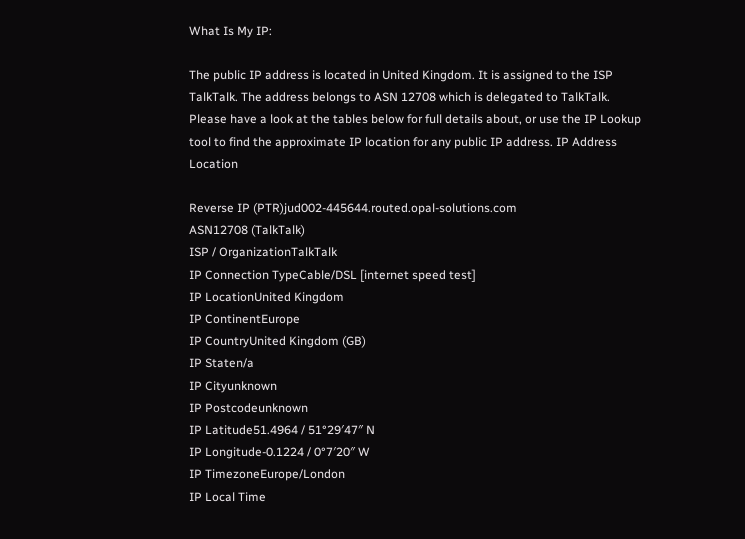What Is My IP:

The public IP address is located in United Kingdom. It is assigned to the ISP TalkTalk. The address belongs to ASN 12708 which is delegated to TalkTalk.
Please have a look at the tables below for full details about, or use the IP Lookup tool to find the approximate IP location for any public IP address. IP Address Location

Reverse IP (PTR)jud002-445644.routed.opal-solutions.com
ASN12708 (TalkTalk)
ISP / OrganizationTalkTalk
IP Connection TypeCable/DSL [internet speed test]
IP LocationUnited Kingdom
IP ContinentEurope
IP CountryUnited Kingdom (GB)
IP Staten/a
IP Cityunknown
IP Postcodeunknown
IP Latitude51.4964 / 51°29′47″ N
IP Longitude-0.1224 / 0°7′20″ W
IP TimezoneEurope/London
IP Local Time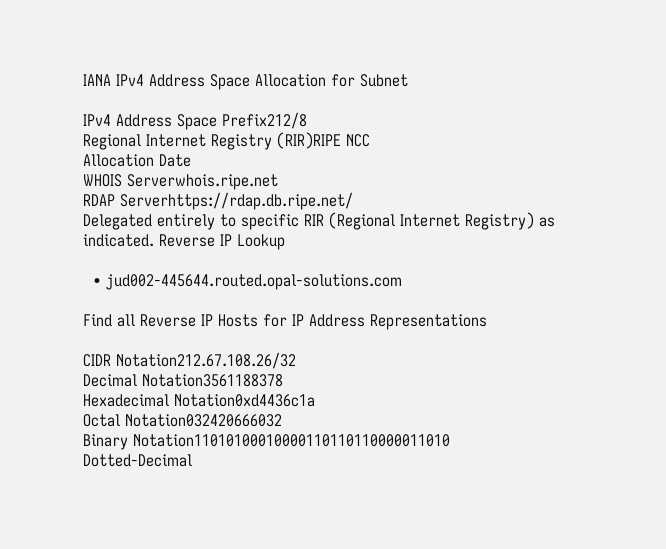IANA IPv4 Address Space Allocation for Subnet

IPv4 Address Space Prefix212/8
Regional Internet Registry (RIR)RIPE NCC
Allocation Date
WHOIS Serverwhois.ripe.net
RDAP Serverhttps://rdap.db.ripe.net/
Delegated entirely to specific RIR (Regional Internet Registry) as indicated. Reverse IP Lookup

  • jud002-445644.routed.opal-solutions.com

Find all Reverse IP Hosts for IP Address Representations

CIDR Notation212.67.108.26/32
Decimal Notation3561188378
Hexadecimal Notation0xd4436c1a
Octal Notation032420666032
Binary Notation11010100010000110110110000011010
Dotted-Decimal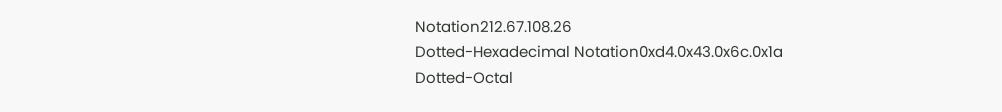Notation212.67.108.26
Dotted-Hexadecimal Notation0xd4.0x43.0x6c.0x1a
Dotted-Octal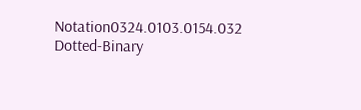Notation0324.0103.0154.032
Dotted-Binary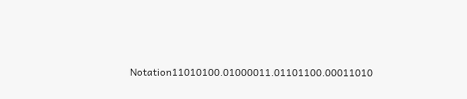Notation11010100.01000011.01101100.00011010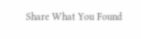Share What You Found